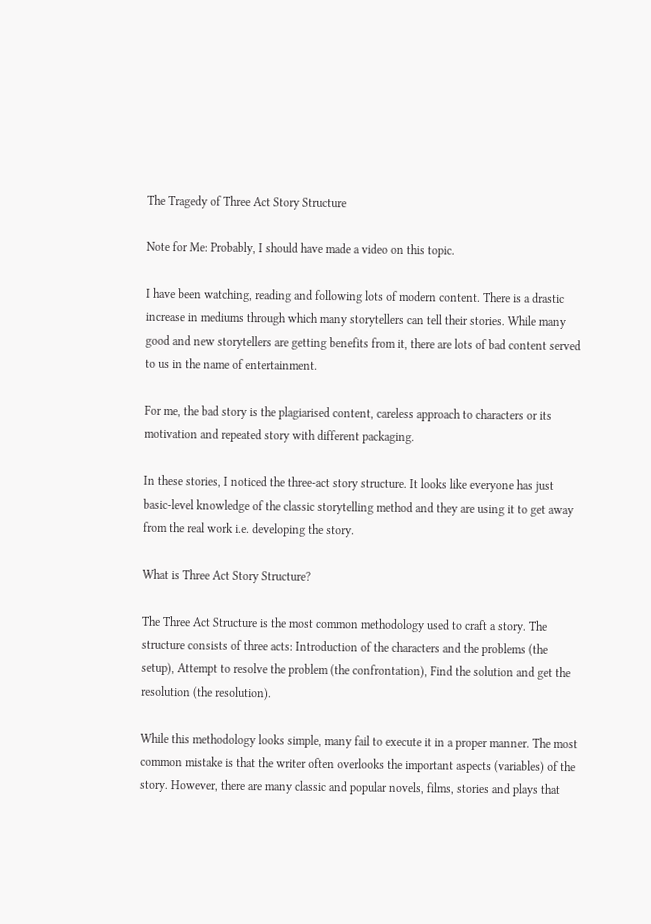The Tragedy of Three Act Story Structure

Note for Me: Probably, I should have made a video on this topic.

I have been watching, reading and following lots of modern content. There is a drastic increase in mediums through which many storytellers can tell their stories. While many good and new storytellers are getting benefits from it, there are lots of bad content served to us in the name of entertainment.

For me, the bad story is the plagiarised content, careless approach to characters or its motivation and repeated story with different packaging.

In these stories, I noticed the three-act story structure. It looks like everyone has just basic-level knowledge of the classic storytelling method and they are using it to get away from the real work i.e. developing the story.

What is Three Act Story Structure?

The Three Act Structure is the most common methodology used to craft a story. The structure consists of three acts: Introduction of the characters and the problems (the setup), Attempt to resolve the problem (the confrontation), Find the solution and get the resolution (the resolution).

While this methodology looks simple, many fail to execute it in a proper manner. The most common mistake is that the writer often overlooks the important aspects (variables) of the story. However, there are many classic and popular novels, films, stories and plays that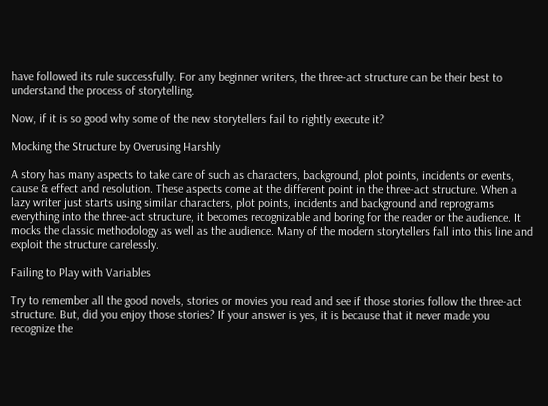have followed its rule successfully. For any beginner writers, the three-act structure can be their best to understand the process of storytelling.

Now, if it is so good why some of the new storytellers fail to rightly execute it?

Mocking the Structure by Overusing Harshly

A story has many aspects to take care of such as characters, background, plot points, incidents or events, cause & effect and resolution. These aspects come at the different point in the three-act structure. When a lazy writer just starts using similar characters, plot points, incidents and background and reprograms everything into the three-act structure, it becomes recognizable and boring for the reader or the audience. It mocks the classic methodology as well as the audience. Many of the modern storytellers fall into this line and exploit the structure carelessly.

Failing to Play with Variables

Try to remember all the good novels, stories or movies you read and see if those stories follow the three-act structure. But, did you enjoy those stories? If your answer is yes, it is because that it never made you recognize the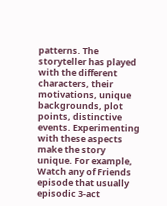patterns. The storyteller has played with the different characters, their motivations, unique backgrounds, plot points, distinctive events. Experimenting with these aspects make the story unique. For example, Watch any of Friends episode that usually episodic 3-act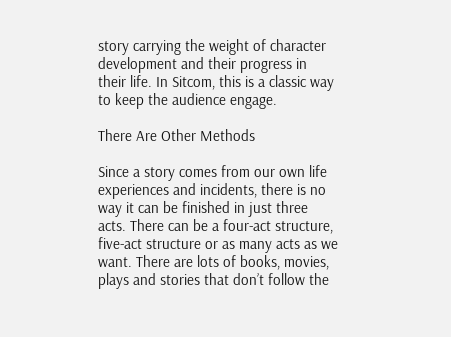story carrying the weight of character development and their progress in their life. In Sitcom, this is a classic way to keep the audience engage.

There Are Other Methods

Since a story comes from our own life experiences and incidents, there is no way it can be finished in just three acts. There can be a four-act structure, five-act structure or as many acts as we want. There are lots of books, movies, plays and stories that don’t follow the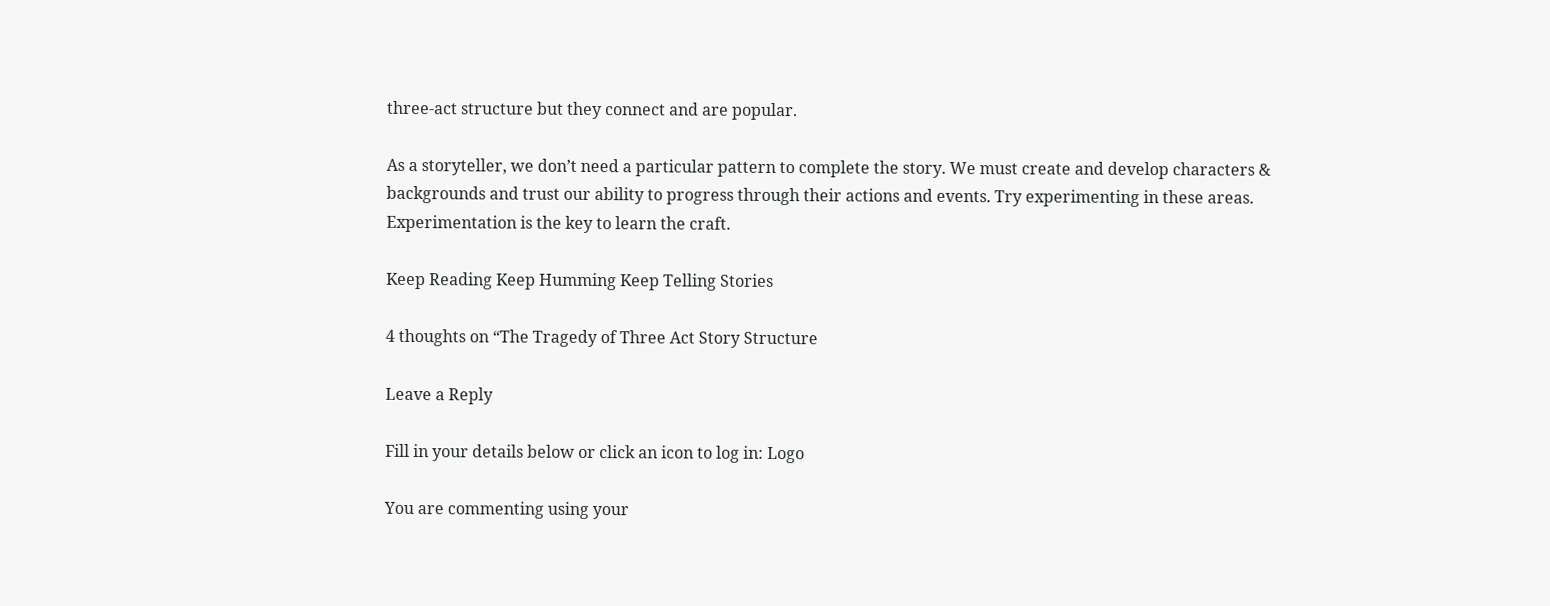three-act structure but they connect and are popular.

As a storyteller, we don’t need a particular pattern to complete the story. We must create and develop characters & backgrounds and trust our ability to progress through their actions and events. Try experimenting in these areas. Experimentation is the key to learn the craft.

Keep Reading Keep Humming Keep Telling Stories

4 thoughts on “The Tragedy of Three Act Story Structure

Leave a Reply

Fill in your details below or click an icon to log in: Logo

You are commenting using your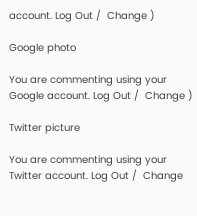account. Log Out /  Change )

Google photo

You are commenting using your Google account. Log Out /  Change )

Twitter picture

You are commenting using your Twitter account. Log Out /  Change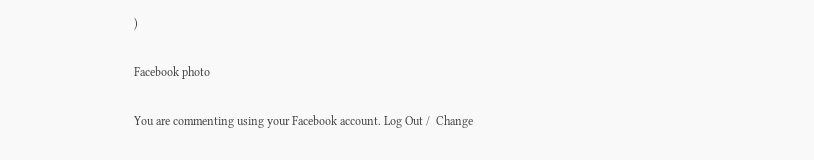)

Facebook photo

You are commenting using your Facebook account. Log Out /  Change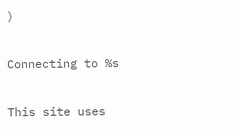)

Connecting to %s

This site uses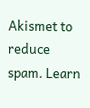Akismet to reduce spam. Learn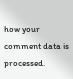how your comment data is processed.